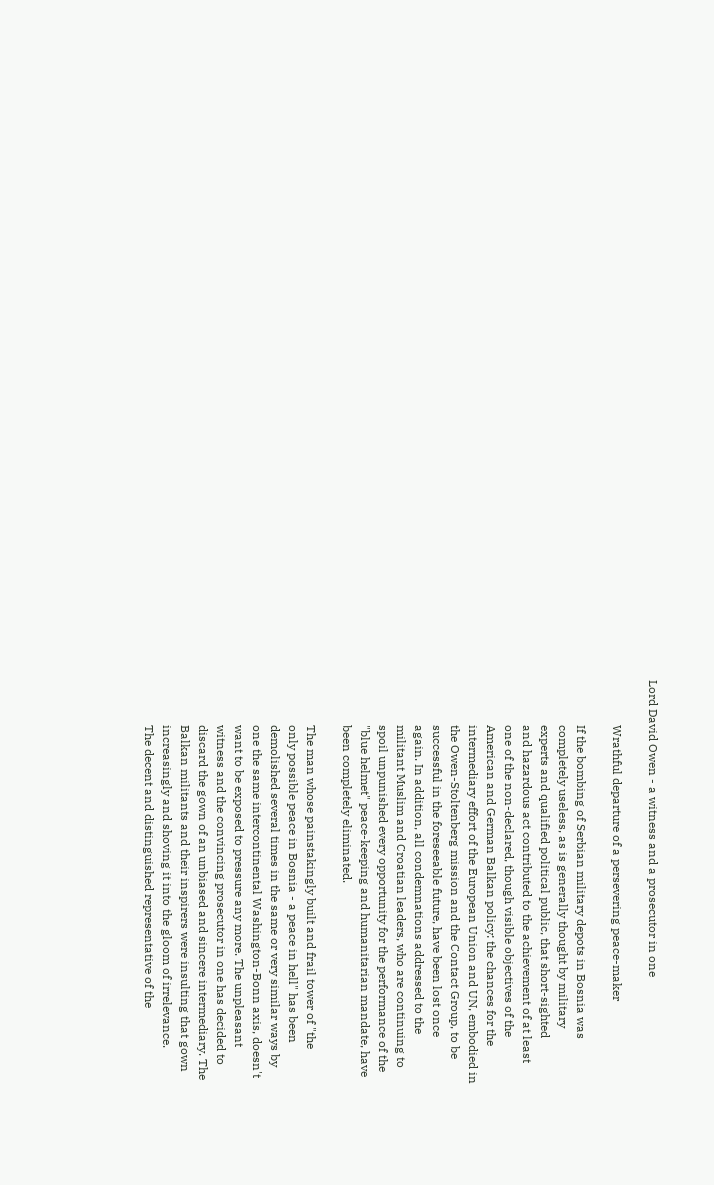Lord David Owen - a witness and a prosecutor in one

               Wrathful departure of a persevering peace-maker

               If the bombing of Serbian military depots in Bosnia was
               completely useless, as is generally thought by military
               experts and qualified political public, that short-sighted
               and hazardous act contributed to the achievement of at least
               one of the non-declared, though visible objectives of the
               American and German Balkan policy: the chances for the
               intermediary effort of the European Union and UN, embodied in
               the Owen-Stoltenberg mission and the Contact Group, to be
               successful in the foreseeable future, have been lost once
               again. In addition, all condemnations addressed to the
               militant Muslim and Croatian leaders, who are continuing to
               spoil unpunished every opportunity for the performance of the
               "blue helmet" peace-keeping and humanitarian mandate, have
               been completely eliminated.

               The man whose painstakingly built and frail tower of "the
               only possible peace in Bosnia - a peace in hell" has been
               demolished several times in the same or very similar ways by
               one the same intercontinental Washington-Bonn axis, doesn't
               want to be exposed to pressure any more. The unpleasant
               witness and the convincing prosecutor in one has decided to
               discard the gown of an unbiased and sincere intermediary. The
               Balkan militants and their inspirers were insulting that gown
               increasingly and shoving it into the gloom of irrelevance.
               The decent and distinguished representative of the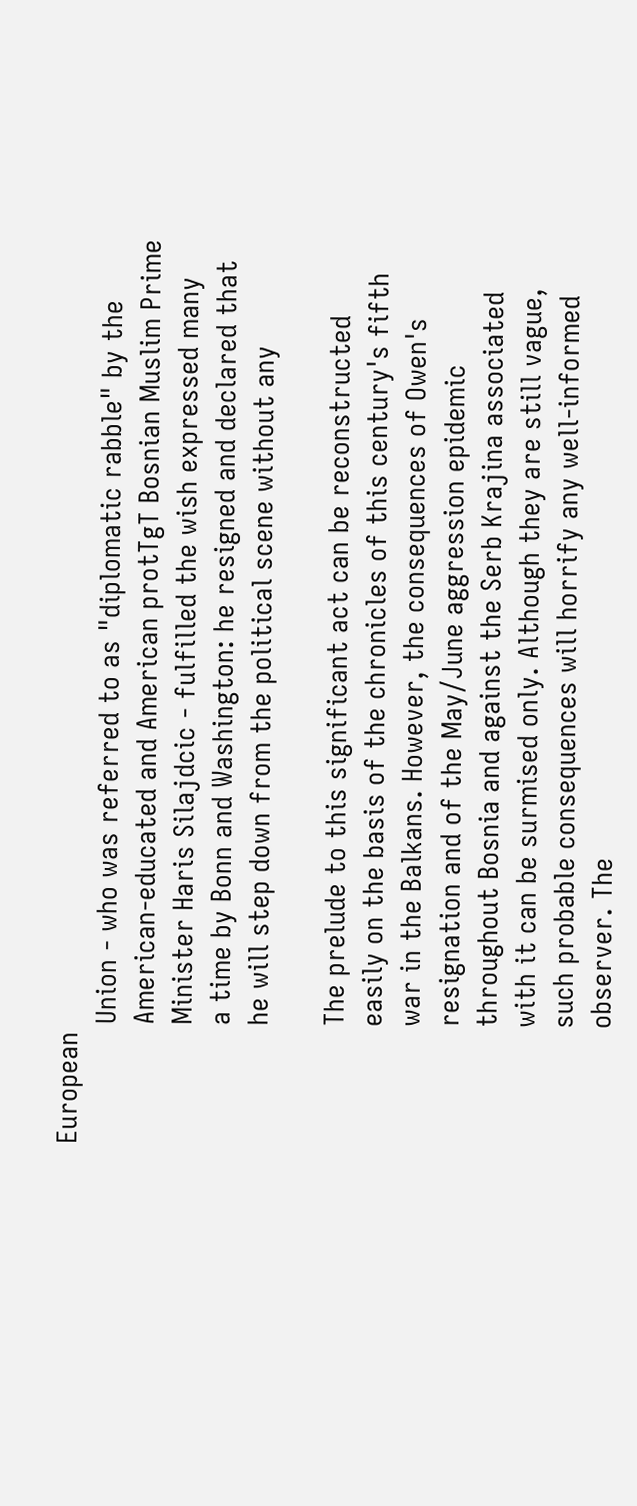European
               Union - who was referred to as "diplomatic rabble" by the
               American-educated and American protTgT Bosnian Muslim Prime
               Minister Haris Silajdcic - fulfilled the wish expressed many
               a time by Bonn and Washington: he resigned and declared that
               he will step down from the political scene without any

               The prelude to this significant act can be reconstructed
               easily on the basis of the chronicles of this century's fifth
               war in the Balkans. However, the consequences of Owen's
               resignation and of the May/June aggression epidemic
               throughout Bosnia and against the Serb Krajina associated
               with it can be surmised only. Although they are still vague,
               such probable consequences will horrify any well-informed
               observer. The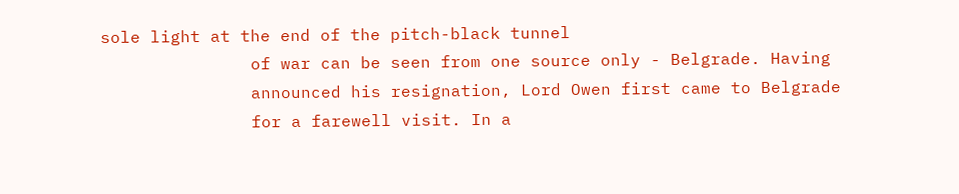sole light at the end of the pitch-black tunnel
               of war can be seen from one source only - Belgrade. Having
               announced his resignation, Lord Owen first came to Belgrade
               for a farewell visit. In a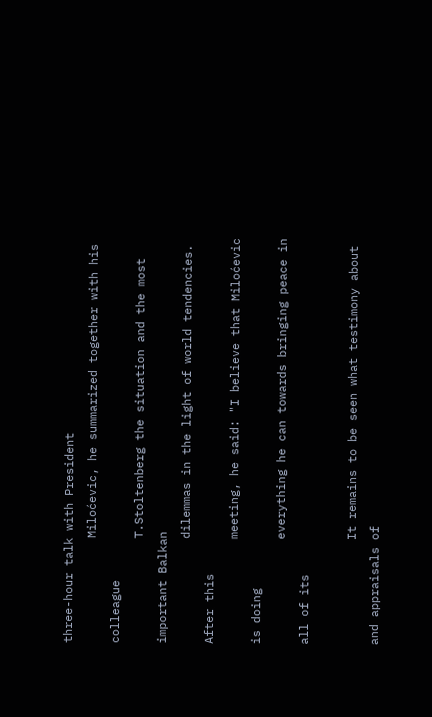three-hour talk with President
               Miloćevic, he summarized together with his colleague
               T.Stoltenberg the situation and the most important Balkan
               dilemmas in the light of world tendencies. After this
               meeting, he said: "I believe that Miloćevic is doing
               everything he can towards bringing peace in all of its

               It remains to be seen what testimony about and appraisals of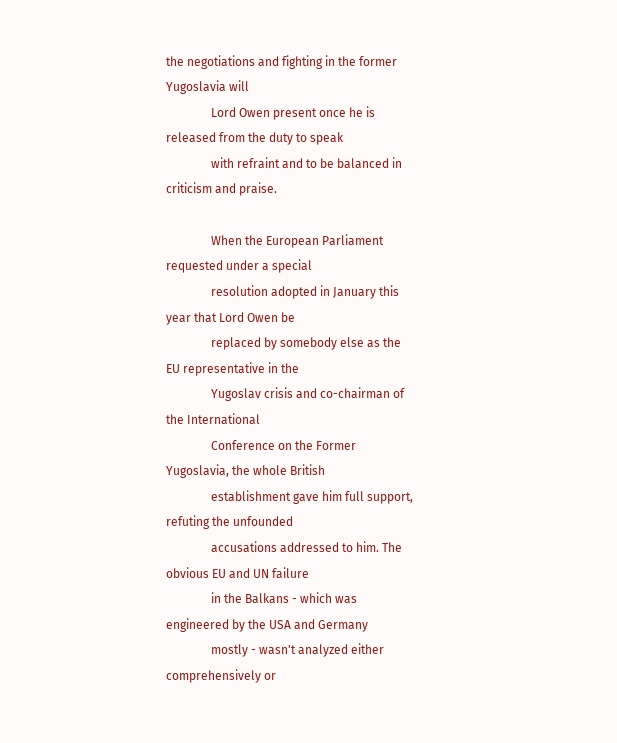the negotiations and fighting in the former Yugoslavia will
               Lord Owen present once he is released from the duty to speak
               with refraint and to be balanced in criticism and praise.

               When the European Parliament requested under a special
               resolution adopted in January this year that Lord Owen be
               replaced by somebody else as the EU representative in the
               Yugoslav crisis and co-chairman of the International
               Conference on the Former Yugoslavia, the whole British
               establishment gave him full support, refuting the unfounded
               accusations addressed to him. The obvious EU and UN failure
               in the Balkans - which was engineered by the USA and Germany
               mostly - wasn't analyzed either comprehensively or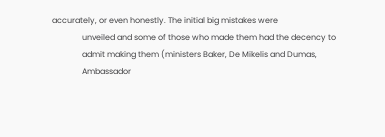accurately, or even honestly. The initial big mistakes were
               unveiled and some of those who made them had the decency to
               admit making them (ministers Baker, De Mikelis and Dumas,
               Ambassador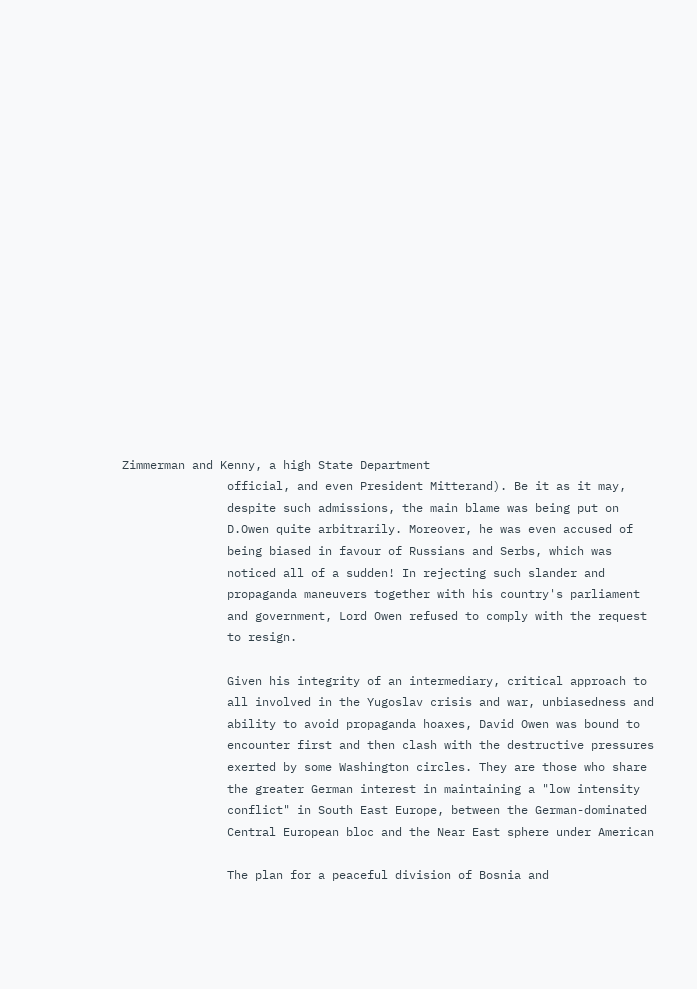Zimmerman and Kenny, a high State Department
               official, and even President Mitterand). Be it as it may,
               despite such admissions, the main blame was being put on
               D.Owen quite arbitrarily. Moreover, he was even accused of
               being biased in favour of Russians and Serbs, which was
               noticed all of a sudden! In rejecting such slander and
               propaganda maneuvers together with his country's parliament
               and government, Lord Owen refused to comply with the request
               to resign.

               Given his integrity of an intermediary, critical approach to
               all involved in the Yugoslav crisis and war, unbiasedness and
               ability to avoid propaganda hoaxes, David Owen was bound to
               encounter first and then clash with the destructive pressures
               exerted by some Washington circles. They are those who share
               the greater German interest in maintaining a "low intensity
               conflict" in South East Europe, between the German-dominated
               Central European bloc and the Near East sphere under American

               The plan for a peaceful division of Bosnia and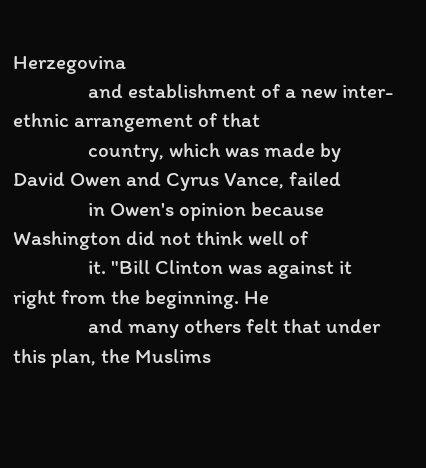Herzegovina
               and establishment of a new inter-ethnic arrangement of that
               country, which was made by David Owen and Cyrus Vance, failed
               in Owen's opinion because Washington did not think well of
               it. "Bill Clinton was against it right from the beginning. He
               and many others felt that under this plan, the Muslims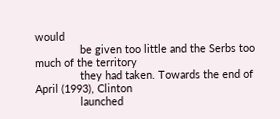would
               be given too little and the Serbs too much of the territory
               they had taken. Towards the end of April (1993), Clinton
               launched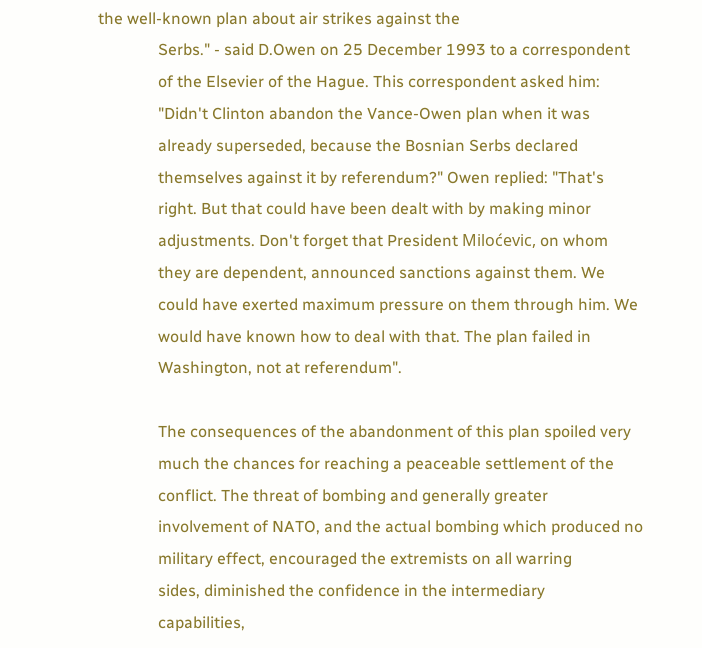the well-known plan about air strikes against the
               Serbs." - said D.Owen on 25 December 1993 to a correspondent
               of the Elsevier of the Hague. This correspondent asked him:
               "Didn't Clinton abandon the Vance-Owen plan when it was
               already superseded, because the Bosnian Serbs declared
               themselves against it by referendum?" Owen replied: "That's
               right. But that could have been dealt with by making minor
               adjustments. Don't forget that President Miloćevic, on whom
               they are dependent, announced sanctions against them. We
               could have exerted maximum pressure on them through him. We
               would have known how to deal with that. The plan failed in
               Washington, not at referendum".

               The consequences of the abandonment of this plan spoiled very
               much the chances for reaching a peaceable settlement of the
               conflict. The threat of bombing and generally greater
               involvement of NATO, and the actual bombing which produced no
               military effect, encouraged the extremists on all warring
               sides, diminished the confidence in the intermediary
               capabilities,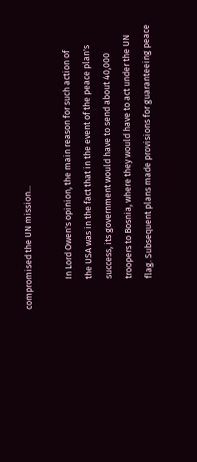compromised the UN mission...

               In Lord Owen's opinion, the main reason for such action of
               the USA was in the fact that in the event of the peace plan's
               success, its government would have to send about 40,000
               troopers to Bosnia, where they would have to act under the UN
               flag. Subsequent plans made provisions for guaranteeing peace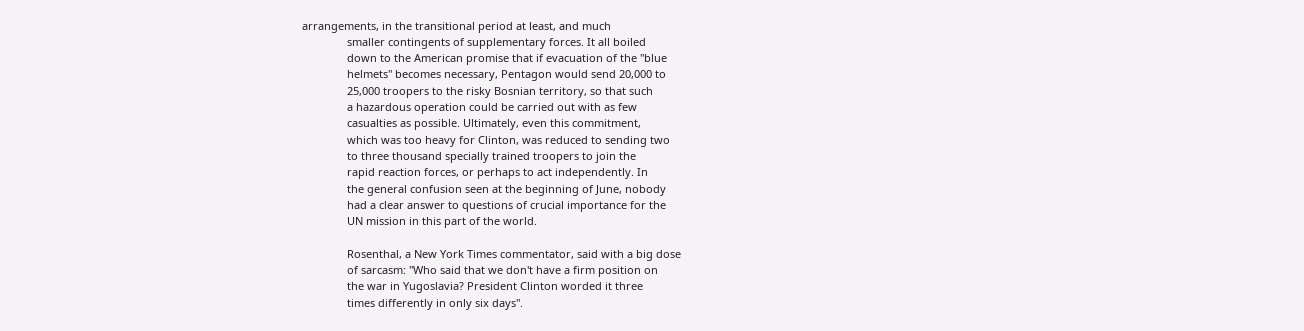arrangements, in the transitional period at least, and much
               smaller contingents of supplementary forces. It all boiled
               down to the American promise that if evacuation of the "blue
               helmets" becomes necessary, Pentagon would send 20,000 to
               25,000 troopers to the risky Bosnian territory, so that such
               a hazardous operation could be carried out with as few
               casualties as possible. Ultimately, even this commitment,
               which was too heavy for Clinton, was reduced to sending two
               to three thousand specially trained troopers to join the
               rapid reaction forces, or perhaps to act independently. In
               the general confusion seen at the beginning of June, nobody
               had a clear answer to questions of crucial importance for the
               UN mission in this part of the world.

               Rosenthal, a New York Times commentator, said with a big dose
               of sarcasm: "Who said that we don't have a firm position on
               the war in Yugoslavia? President Clinton worded it three
               times differently in only six days".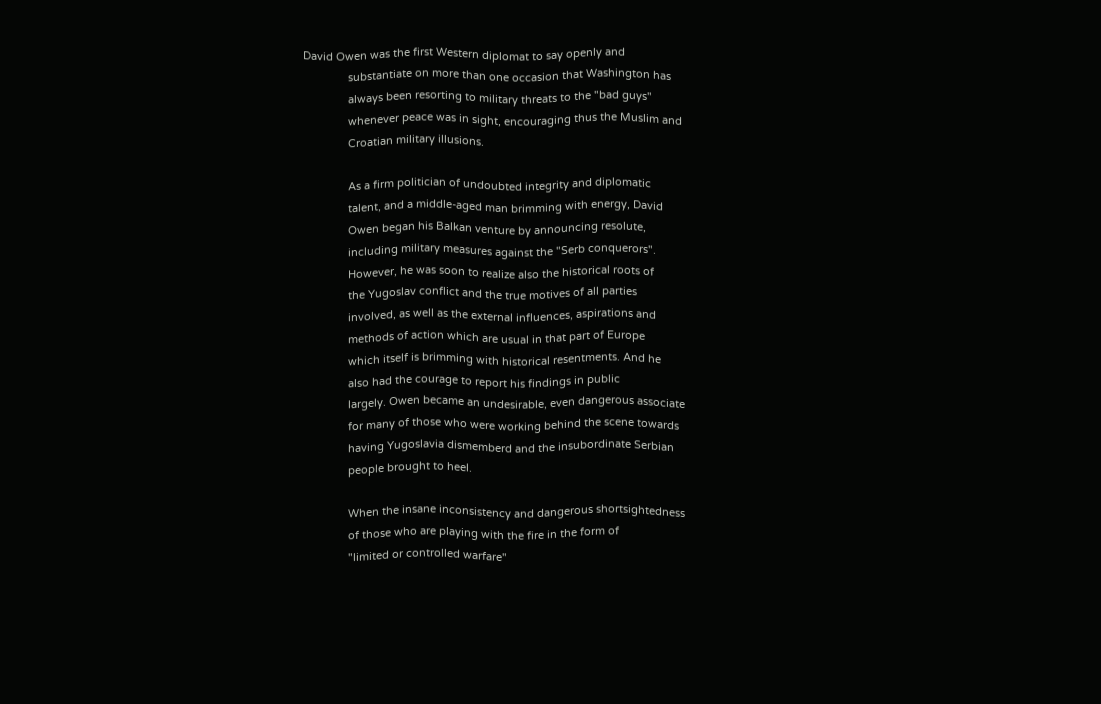David Owen was the first Western diplomat to say openly and
               substantiate on more than one occasion that Washington has
               always been resorting to military threats to the "bad guys"
               whenever peace was in sight, encouraging thus the Muslim and
               Croatian military illusions.

               As a firm politician of undoubted integrity and diplomatic
               talent, and a middle-aged man brimming with energy, David
               Owen began his Balkan venture by announcing resolute,
               including military measures against the "Serb conquerors".
               However, he was soon to realize also the historical roots of
               the Yugoslav conflict and the true motives of all parties
               involved, as well as the external influences, aspirations and
               methods of action which are usual in that part of Europe
               which itself is brimming with historical resentments. And he
               also had the courage to report his findings in public
               largely. Owen became an undesirable, even dangerous associate
               for many of those who were working behind the scene towards
               having Yugoslavia dismemberd and the insubordinate Serbian
               people brought to heel.

               When the insane inconsistency and dangerous shortsightedness
               of those who are playing with the fire in the form of
               "limited or controlled warfare"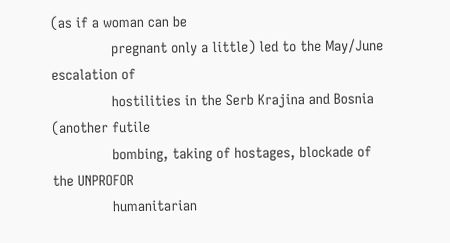(as if a woman can be
               pregnant only a little) led to the May/June escalation of
               hostilities in the Serb Krajina and Bosnia (another futile
               bombing, taking of hostages, blockade of the UNPROFOR
               humanitarian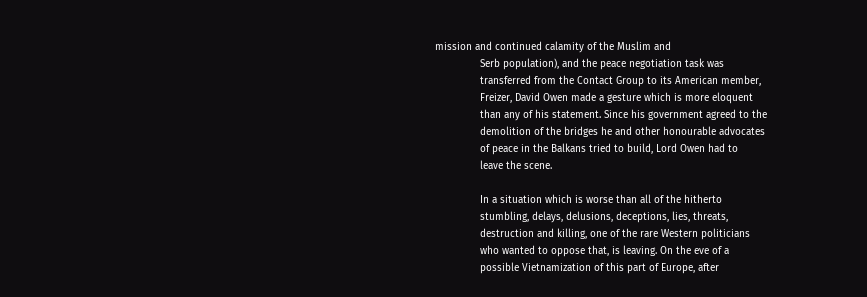mission and continued calamity of the Muslim and
               Serb population), and the peace negotiation task was
               transferred from the Contact Group to its American member,
               Freizer, David Owen made a gesture which is more eloquent
               than any of his statement. Since his government agreed to the
               demolition of the bridges he and other honourable advocates
               of peace in the Balkans tried to build, Lord Owen had to
               leave the scene.

               In a situation which is worse than all of the hitherto
               stumbling, delays, delusions, deceptions, lies, threats,
               destruction and killing, one of the rare Western politicians
               who wanted to oppose that, is leaving. On the eve of a
               possible Vietnamization of this part of Europe, after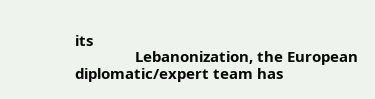its
               Lebanonization, the European diplomatic/expert team has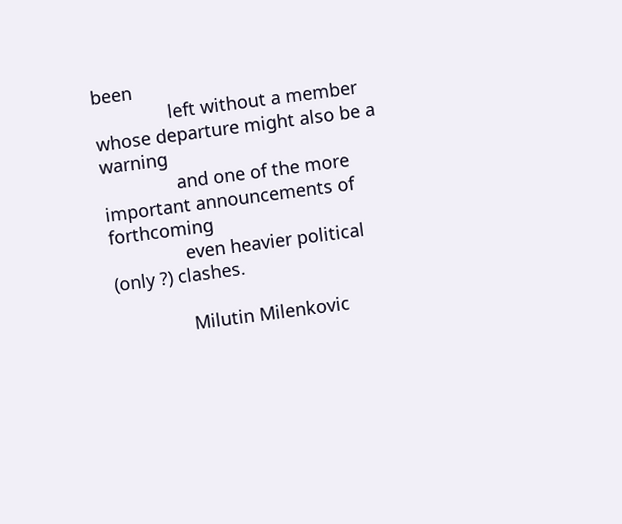been
               left without a member whose departure might also be a warning
               and one of the more important announcements of forthcoming
               even heavier political (only ?) clashes.

               Milutin Milenkovic